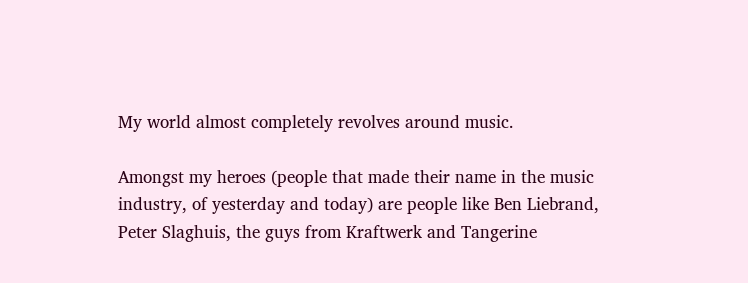My world almost completely revolves around music.

Amongst my heroes (people that made their name in the music industry, of yesterday and today) are people like Ben Liebrand, Peter Slaghuis, the guys from Kraftwerk and Tangerine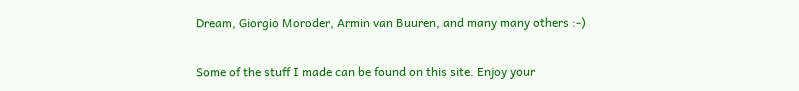Dream, Giorgio Moroder, Armin van Buuren, and many many others :-)

Some of the stuff I made can be found on this site. Enjoy your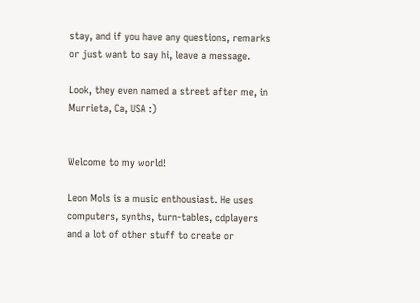stay, and if you have any questions, remarks or just want to say hi, leave a message.

Look, they even named a street after me, in Murrieta, Ca, USA :)


Welcome to my world!

Leon Mols is a music enthousiast. He uses computers, synths, turn-tables, cdplayers and a lot of other stuff to create or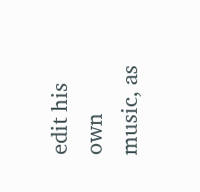edit his own music, as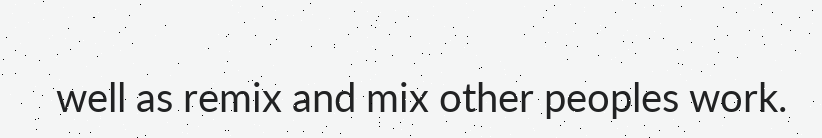well as remix and mix other peoples work.